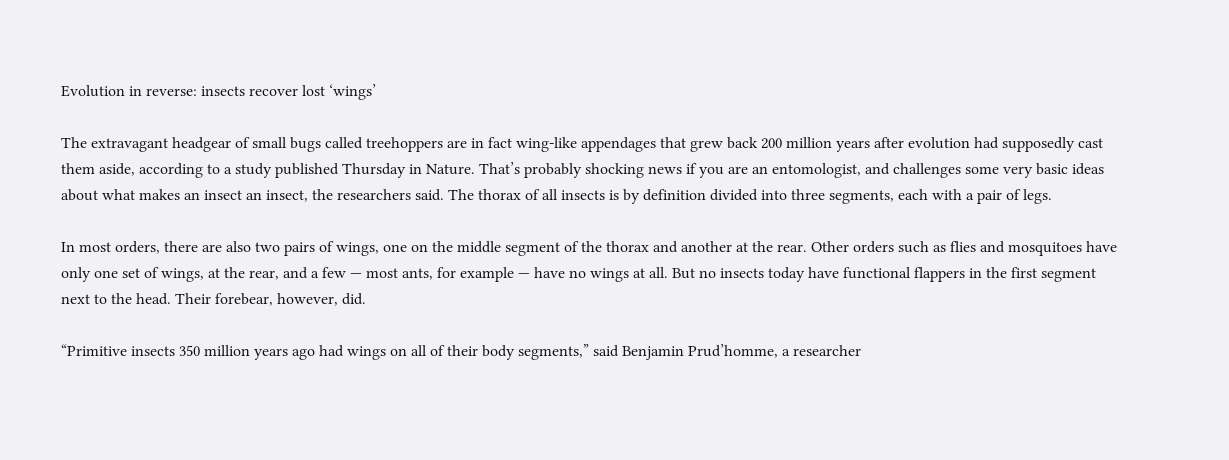Evolution in reverse: insects recover lost ‘wings’

The extravagant headgear of small bugs called treehoppers are in fact wing-like appendages that grew back 200 million years after evolution had supposedly cast them aside, according to a study published Thursday in Nature. That’s probably shocking news if you are an entomologist, and challenges some very basic ideas about what makes an insect an insect, the researchers said. The thorax of all insects is by definition divided into three segments, each with a pair of legs.

In most orders, there are also two pairs of wings, one on the middle segment of the thorax and another at the rear. Other orders such as flies and mosquitoes have only one set of wings, at the rear, and a few — most ants, for example — have no wings at all. But no insects today have functional flappers in the first segment next to the head. Their forebear, however, did.

“Primitive insects 350 million years ago had wings on all of their body segments,” said Benjamin Prud’homme, a researcher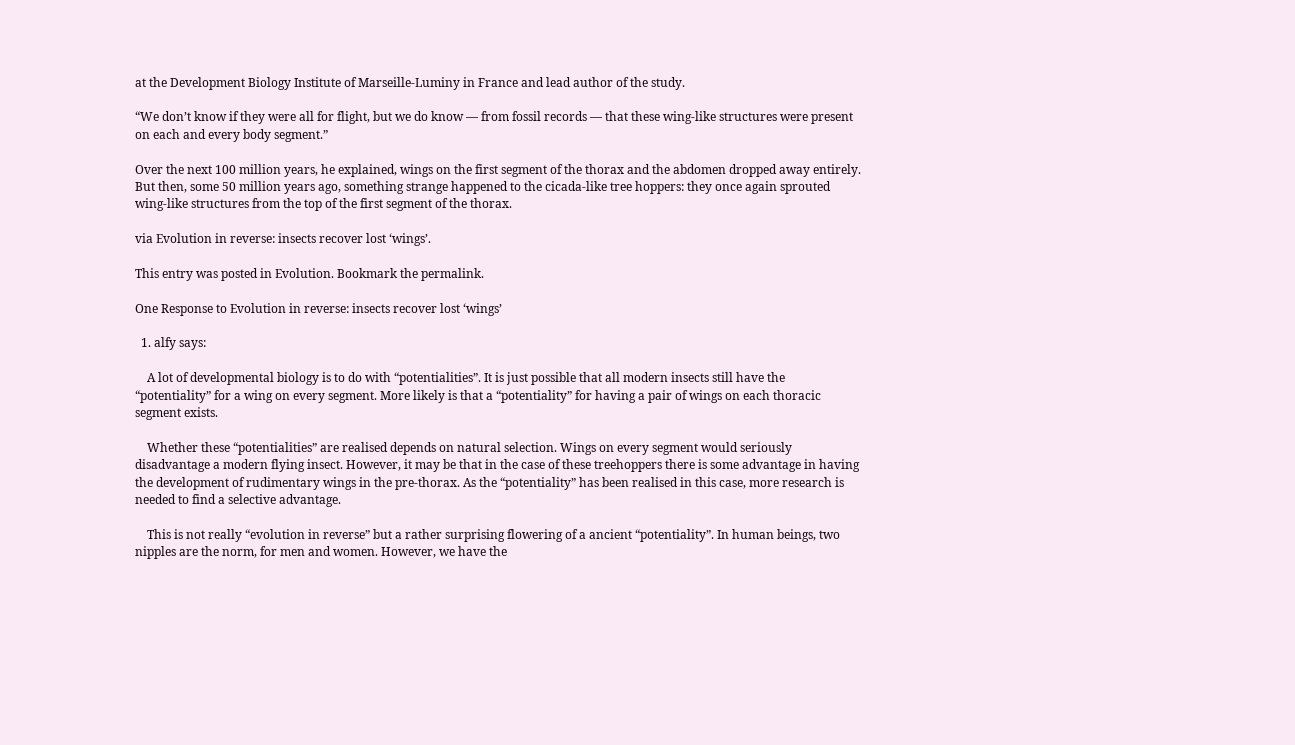at the Development Biology Institute of Marseille-Luminy in France and lead author of the study.

“We don’t know if they were all for flight, but we do know — from fossil records — that these wing-like structures were present on each and every body segment.”

Over the next 100 million years, he explained, wings on the first segment of the thorax and the abdomen dropped away entirely. But then, some 50 million years ago, something strange happened to the cicada-like tree hoppers: they once again sprouted wing-like structures from the top of the first segment of the thorax.

via Evolution in reverse: insects recover lost ‘wings’.

This entry was posted in Evolution. Bookmark the permalink.

One Response to Evolution in reverse: insects recover lost ‘wings’

  1. alfy says:

    A lot of developmental biology is to do with “potentialities”. It is just possible that all modern insects still have the “potentiality” for a wing on every segment. More likely is that a “potentiality” for having a pair of wings on each thoracic segment exists.

    Whether these “potentialities” are realised depends on natural selection. Wings on every segment would seriously disadvantage a modern flying insect. However, it may be that in the case of these treehoppers there is some advantage in having the development of rudimentary wings in the pre-thorax. As the “potentiality” has been realised in this case, more research is needed to find a selective advantage.

    This is not really “evolution in reverse” but a rather surprising flowering of a ancient “potentiality”. In human beings, two nipples are the norm, for men and women. However, we have the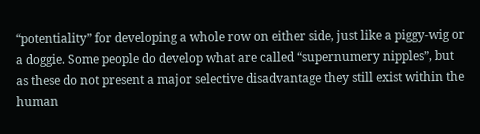“potentiality” for developing a whole row on either side, just like a piggy-wig or a doggie. Some people do develop what are called “supernumery nipples”, but as these do not present a major selective disadvantage they still exist within the human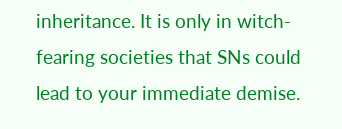inheritance. It is only in witch-fearing societies that SNs could lead to your immediate demise.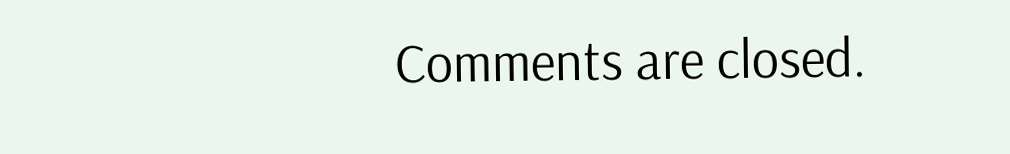Comments are closed.